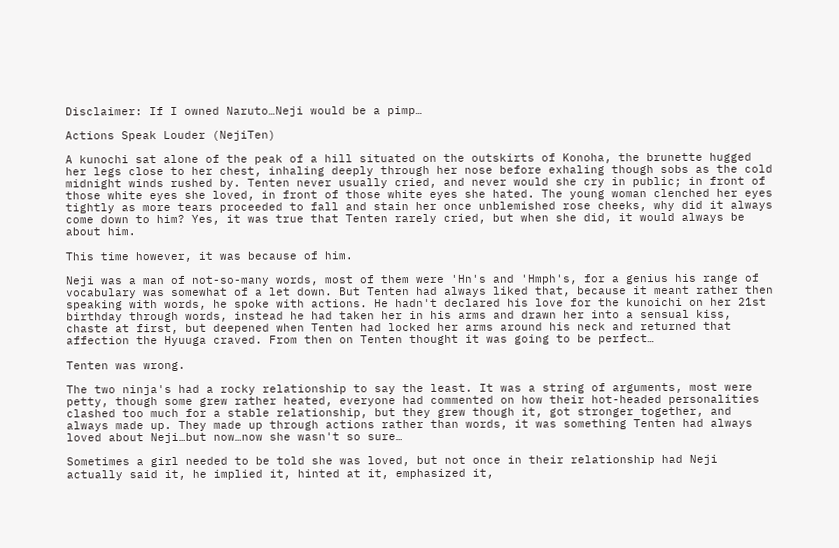Disclaimer: If I owned Naruto…Neji would be a pimp…

Actions Speak Louder (NejiTen)

A kunochi sat alone of the peak of a hill situated on the outskirts of Konoha, the brunette hugged her legs close to her chest, inhaling deeply through her nose before exhaling though sobs as the cold midnight winds rushed by. Tenten never usually cried, and never would she cry in public; in front of those white eyes she loved, in front of those white eyes she hated. The young woman clenched her eyes tightly as more tears proceeded to fall and stain her once unblemished rose cheeks, why did it always come down to him? Yes, it was true that Tenten rarely cried, but when she did, it would always be about him.

This time however, it was because of him.

Neji was a man of not-so-many words, most of them were 'Hn's and 'Hmph's, for a genius his range of vocabulary was somewhat of a let down. But Tenten had always liked that, because it meant rather then speaking with words, he spoke with actions. He hadn't declared his love for the kunoichi on her 21st birthday through words, instead he had taken her in his arms and drawn her into a sensual kiss, chaste at first, but deepened when Tenten had locked her arms around his neck and returned that affection the Hyuuga craved. From then on Tenten thought it was going to be perfect…

Tenten was wrong.

The two ninja's had a rocky relationship to say the least. It was a string of arguments, most were petty, though some grew rather heated, everyone had commented on how their hot-headed personalities clashed too much for a stable relationship, but they grew though it, got stronger together, and always made up. They made up through actions rather than words, it was something Tenten had always loved about Neji…but now…now she wasn't so sure…

Sometimes a girl needed to be told she was loved, but not once in their relationship had Neji actually said it, he implied it, hinted at it, emphasized it,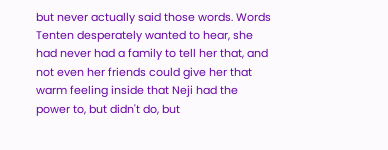but never actually said those words. Words Tenten desperately wanted to hear, she had never had a family to tell her that, and not even her friends could give her that warm feeling inside that Neji had the power to, but didn't do, but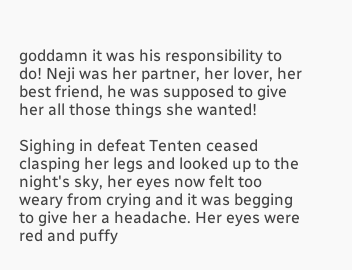goddamn it was his responsibility to do! Neji was her partner, her lover, her best friend, he was supposed to give her all those things she wanted!

Sighing in defeat Tenten ceased clasping her legs and looked up to the night's sky, her eyes now felt too weary from crying and it was begging to give her a headache. Her eyes were red and puffy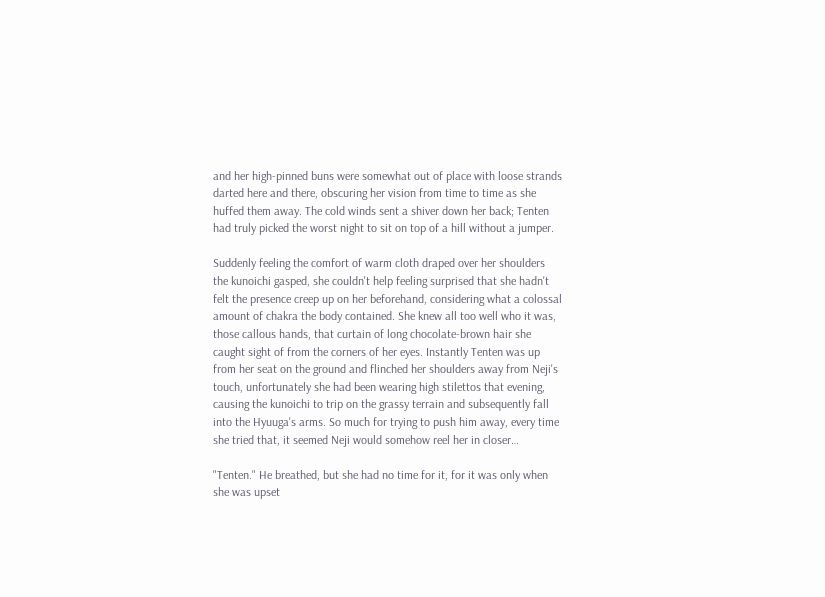and her high-pinned buns were somewhat out of place with loose strands darted here and there, obscuring her vision from time to time as she huffed them away. The cold winds sent a shiver down her back; Tenten had truly picked the worst night to sit on top of a hill without a jumper.

Suddenly feeling the comfort of warm cloth draped over her shoulders the kunoichi gasped, she couldn't help feeling surprised that she hadn't felt the presence creep up on her beforehand, considering what a colossal amount of chakra the body contained. She knew all too well who it was, those callous hands, that curtain of long chocolate-brown hair she caught sight of from the corners of her eyes. Instantly Tenten was up from her seat on the ground and flinched her shoulders away from Neji's touch, unfortunately she had been wearing high stilettos that evening, causing the kunoichi to trip on the grassy terrain and subsequently fall into the Hyuuga's arms. So much for trying to push him away, every time she tried that, it seemed Neji would somehow reel her in closer…

"Tenten." He breathed, but she had no time for it, for it was only when she was upset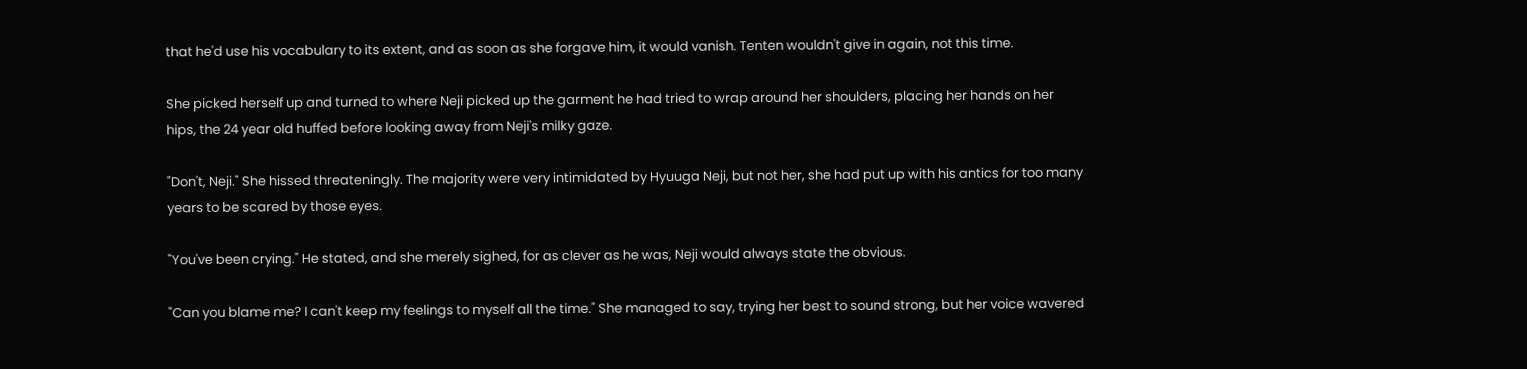that he'd use his vocabulary to its extent, and as soon as she forgave him, it would vanish. Tenten wouldn't give in again, not this time.

She picked herself up and turned to where Neji picked up the garment he had tried to wrap around her shoulders, placing her hands on her hips, the 24 year old huffed before looking away from Neji's milky gaze.

"Don't, Neji." She hissed threateningly. The majority were very intimidated by Hyuuga Neji, but not her, she had put up with his antics for too many years to be scared by those eyes.

"You've been crying." He stated, and she merely sighed, for as clever as he was, Neji would always state the obvious.

"Can you blame me? I can't keep my feelings to myself all the time." She managed to say, trying her best to sound strong, but her voice wavered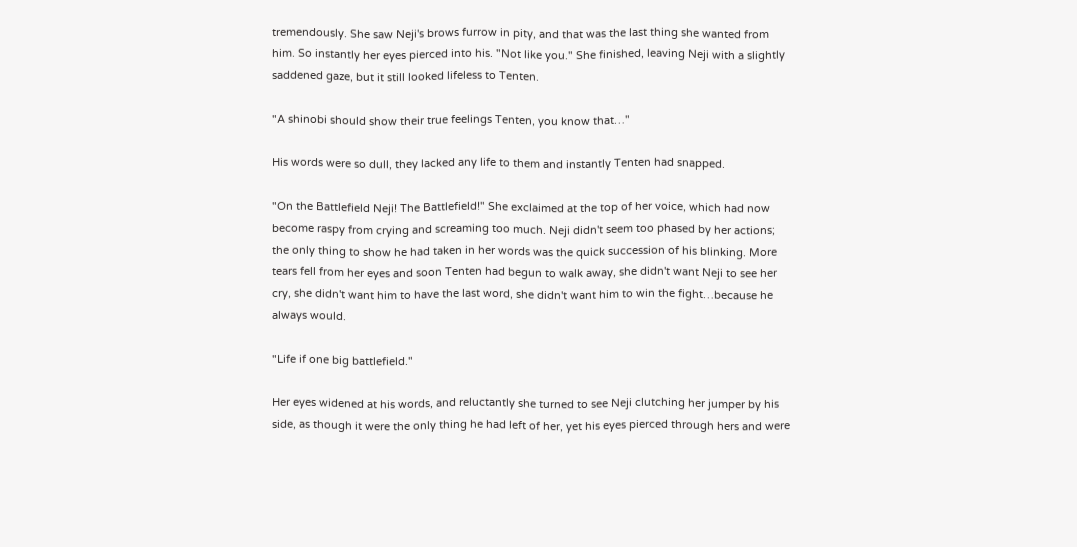tremendously. She saw Neji's brows furrow in pity, and that was the last thing she wanted from him. So instantly her eyes pierced into his. "Not like you." She finished, leaving Neji with a slightly saddened gaze, but it still looked lifeless to Tenten.

"A shinobi should show their true feelings Tenten, you know that…"

His words were so dull, they lacked any life to them and instantly Tenten had snapped.

"On the Battlefield Neji! The Battlefield!" She exclaimed at the top of her voice, which had now become raspy from crying and screaming too much. Neji didn't seem too phased by her actions; the only thing to show he had taken in her words was the quick succession of his blinking. More tears fell from her eyes and soon Tenten had begun to walk away, she didn't want Neji to see her cry, she didn't want him to have the last word, she didn't want him to win the fight…because he always would.

"Life if one big battlefield."

Her eyes widened at his words, and reluctantly she turned to see Neji clutching her jumper by his side, as though it were the only thing he had left of her, yet his eyes pierced through hers and were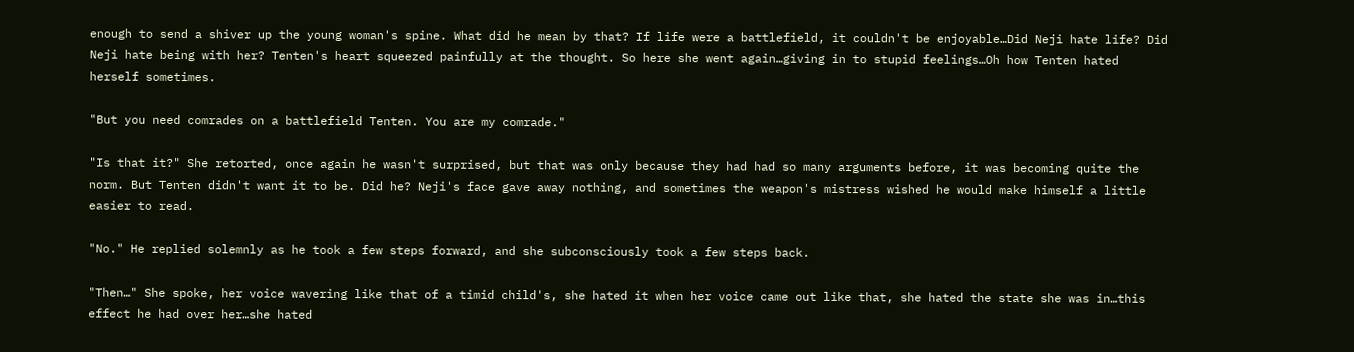enough to send a shiver up the young woman's spine. What did he mean by that? If life were a battlefield, it couldn't be enjoyable…Did Neji hate life? Did Neji hate being with her? Tenten's heart squeezed painfully at the thought. So here she went again…giving in to stupid feelings…Oh how Tenten hated herself sometimes.

"But you need comrades on a battlefield Tenten. You are my comrade."

"Is that it?" She retorted, once again he wasn't surprised, but that was only because they had had so many arguments before, it was becoming quite the norm. But Tenten didn't want it to be. Did he? Neji's face gave away nothing, and sometimes the weapon's mistress wished he would make himself a little easier to read.

"No." He replied solemnly as he took a few steps forward, and she subconsciously took a few steps back.

"Then…" She spoke, her voice wavering like that of a timid child's, she hated it when her voice came out like that, she hated the state she was in…this effect he had over her…she hated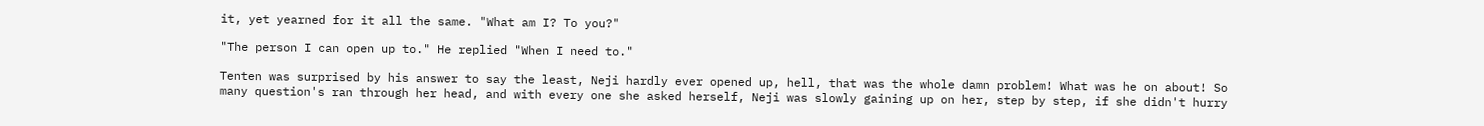it, yet yearned for it all the same. "What am I? To you?"

"The person I can open up to." He replied "When I need to."

Tenten was surprised by his answer to say the least, Neji hardly ever opened up, hell, that was the whole damn problem! What was he on about! So many question's ran through her head, and with every one she asked herself, Neji was slowly gaining up on her, step by step, if she didn't hurry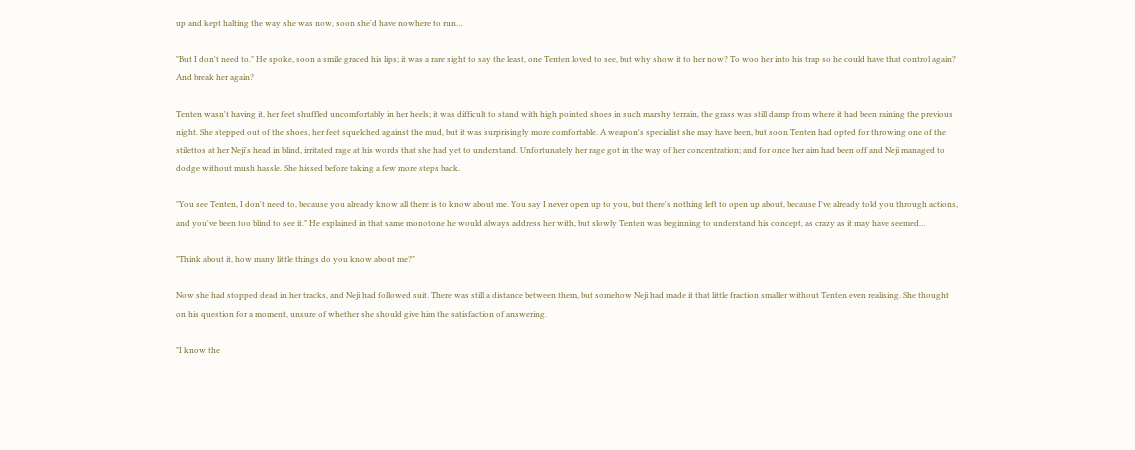up and kept halting the way she was now, soon she'd have nowhere to run…

"But I don't need to." He spoke, soon a smile graced his lips; it was a rare sight to say the least, one Tenten loved to see, but why show it to her now? To woo her into his trap so he could have that control again? And break her again?

Tenten wasn't having it, her feet shuffled uncomfortably in her heels; it was difficult to stand with high pointed shoes in such marshy terrain, the grass was still damp from where it had been raining the previous night. She stepped out of the shoes, her feet squelched against the mud, but it was surprisingly more comfortable. A weapon's specialist she may have been, but soon Tenten had opted for throwing one of the stilettos at her Neji's head in blind, irritated rage at his words that she had yet to understand. Unfortunately her rage got in the way of her concentration; and for once her aim had been off and Neji managed to dodge without mush hassle. She hissed before taking a few more steps back.

"You see Tenten, I don't need to, because you already know all there is to know about me. You say I never open up to you, but there's nothing left to open up about, because I've already told you through actions, and you've been too blind to see it." He explained in that same monotone he would always address her with, but slowly Tenten was beginning to understand his concept, as crazy as it may have seemed…

"Think about it, how many little things do you know about me?"

Now she had stopped dead in her tracks, and Neji had followed suit. There was still a distance between them, but somehow Neji had made it that little fraction smaller without Tenten even realising. She thought on his question for a moment, unsure of whether she should give him the satisfaction of answering.

"I know the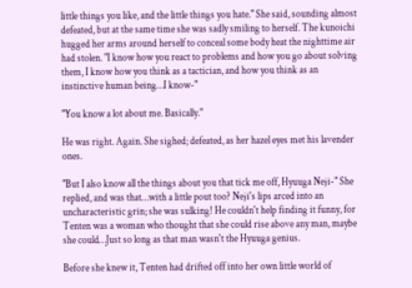little things you like, and the little things you hate." She said, sounding almost defeated, but at the same time she was sadly smiling to herself. The kunoichi hugged her arms around herself to conceal some body heat the nighttime air had stolen. "I know how you react to problems and how you go about solving them, I know how you think as a tactician, and how you think as an instinctive human being…I know-"

"You know a lot about me. Basically."

He was right. Again. She sighed; defeated, as her hazel eyes met his lavender ones.

"But I also know all the things about you that tick me off, Hyuuga Neji-" She replied, and was that…with a little pout too? Neji's lips arced into an uncharacteristic grin; she was sulking! He couldn't help finding it funny, for Tenten was a woman who thought that she could rise above any man, maybe she could…Just so long as that man wasn't the Hyuuga genius.

Before she knew it, Tenten had drifted off into her own little world of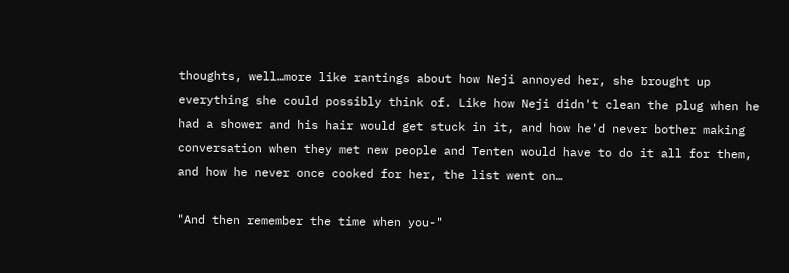thoughts, well…more like rantings about how Neji annoyed her, she brought up everything she could possibly think of. Like how Neji didn't clean the plug when he had a shower and his hair would get stuck in it, and how he'd never bother making conversation when they met new people and Tenten would have to do it all for them, and how he never once cooked for her, the list went on…

"And then remember the time when you-"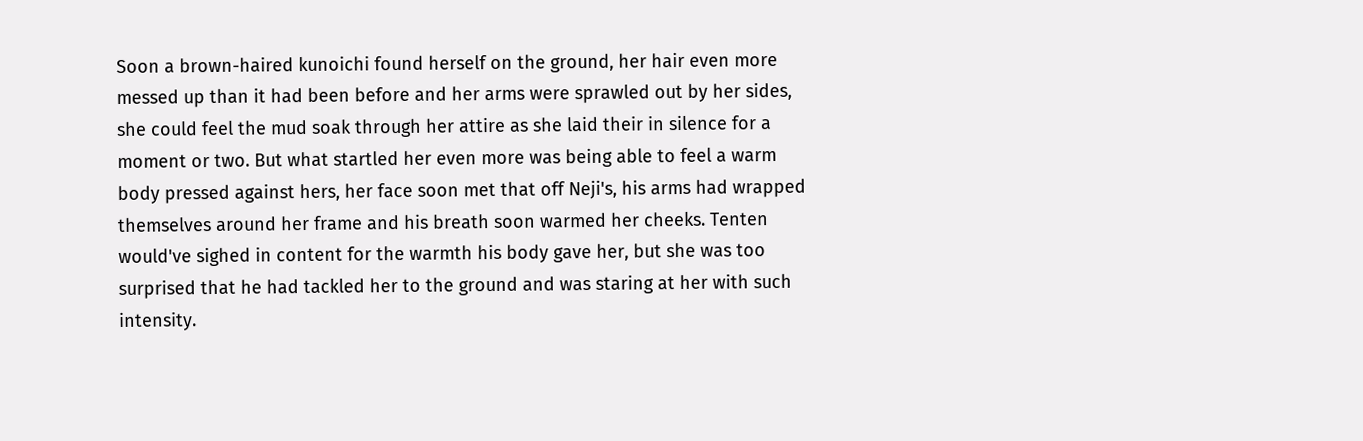Soon a brown-haired kunoichi found herself on the ground, her hair even more messed up than it had been before and her arms were sprawled out by her sides, she could feel the mud soak through her attire as she laid their in silence for a moment or two. But what startled her even more was being able to feel a warm body pressed against hers, her face soon met that off Neji's, his arms had wrapped themselves around her frame and his breath soon warmed her cheeks. Tenten would've sighed in content for the warmth his body gave her, but she was too surprised that he had tackled her to the ground and was staring at her with such intensity.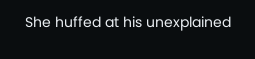She huffed at his unexplained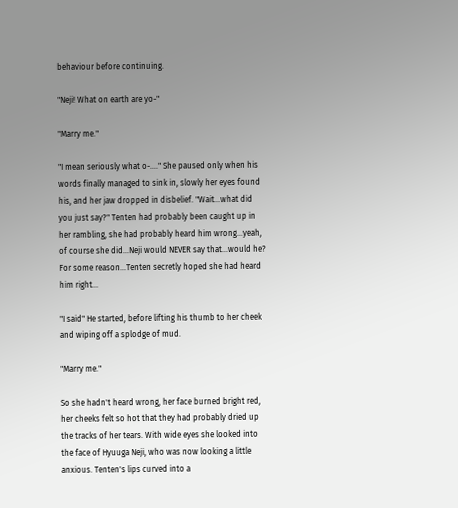behaviour before continuing.

"Neji! What on earth are yo-"

"Marry me."

"I mean seriously what o-…." She paused only when his words finally managed to sink in, slowly her eyes found his, and her jaw dropped in disbelief. "Wait…what did you just say?" Tenten had probably been caught up in her rambling, she had probably heard him wrong…yeah, of course she did…Neji would NEVER say that…would he? For some reason…Tenten secretly hoped she had heard him right…

"I said" He started, before lifting his thumb to her cheek and wiping off a splodge of mud.

"Marry me."

So she hadn't heard wrong, her face burned bright red, her cheeks felt so hot that they had probably dried up the tracks of her tears. With wide eyes she looked into the face of Hyuuga Neji, who was now looking a little anxious. Tenten's lips curved into a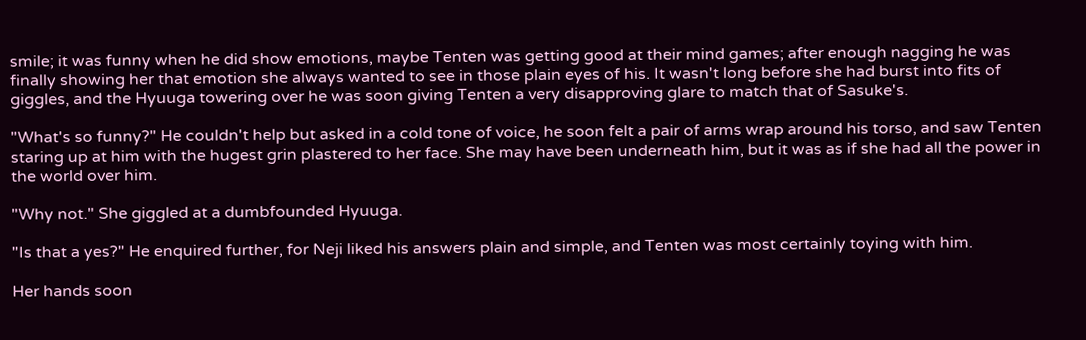smile; it was funny when he did show emotions, maybe Tenten was getting good at their mind games; after enough nagging he was finally showing her that emotion she always wanted to see in those plain eyes of his. It wasn't long before she had burst into fits of giggles, and the Hyuuga towering over he was soon giving Tenten a very disapproving glare to match that of Sasuke's.

"What's so funny?" He couldn't help but asked in a cold tone of voice, he soon felt a pair of arms wrap around his torso, and saw Tenten staring up at him with the hugest grin plastered to her face. She may have been underneath him, but it was as if she had all the power in the world over him.

"Why not." She giggled at a dumbfounded Hyuuga.

"Is that a yes?" He enquired further, for Neji liked his answers plain and simple, and Tenten was most certainly toying with him.

Her hands soon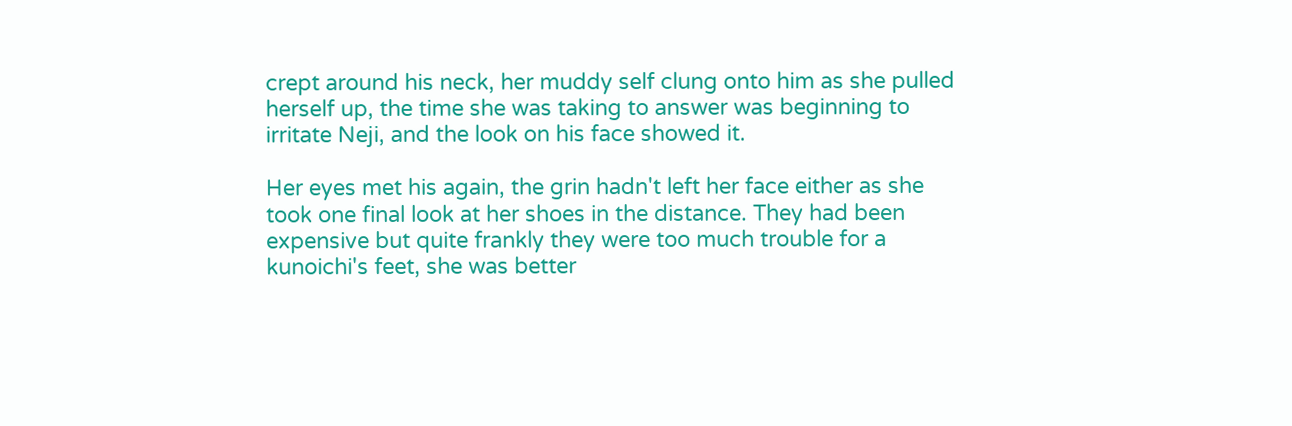crept around his neck, her muddy self clung onto him as she pulled herself up, the time she was taking to answer was beginning to irritate Neji, and the look on his face showed it.

Her eyes met his again, the grin hadn't left her face either as she took one final look at her shoes in the distance. They had been expensive but quite frankly they were too much trouble for a kunoichi's feet, she was better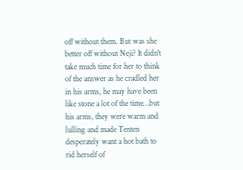off without them. But was she better off without Neji? It didn't take much time for her to think of the answer as he cradled her in his arms, he may have been like stone a lot of the time…but his arms, they were warm and lulling and made Tenten desperately want a hot bath to rid herself of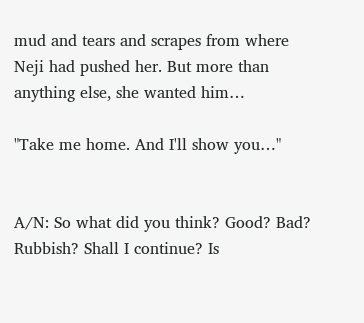mud and tears and scrapes from where Neji had pushed her. But more than anything else, she wanted him…

"Take me home. And I'll show you…"


A/N: So what did you think? Good? Bad? Rubbish? Shall I continue? Is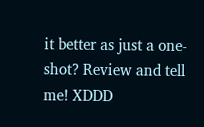it better as just a one-shot? Review and tell me! XDDD